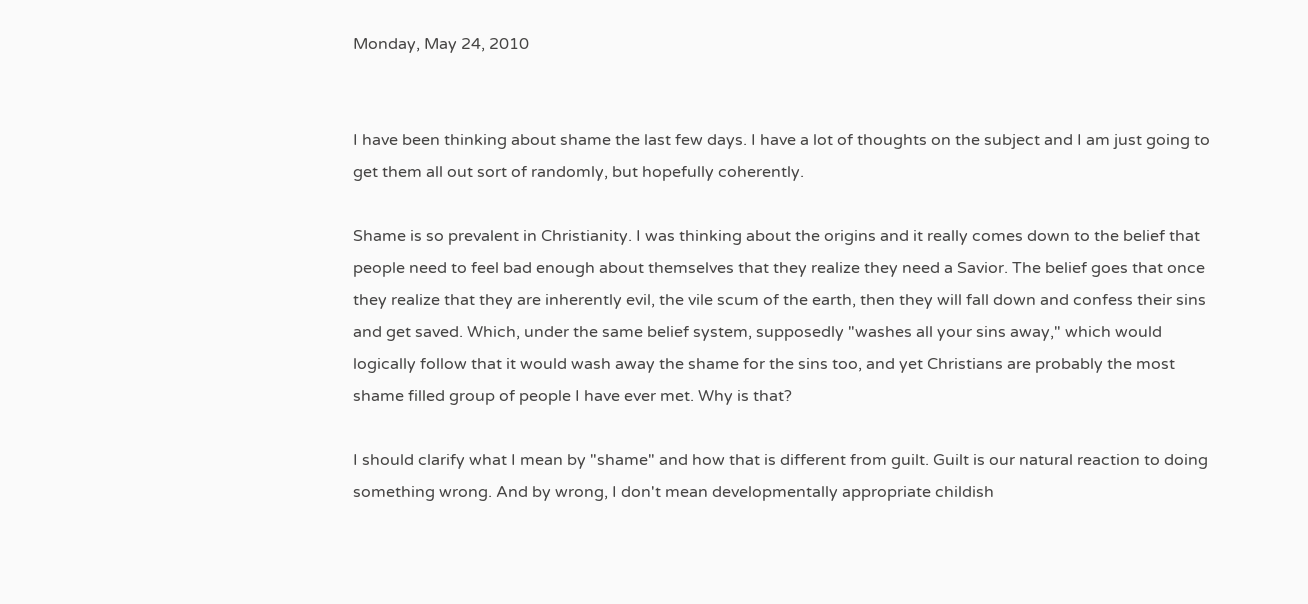Monday, May 24, 2010


I have been thinking about shame the last few days. I have a lot of thoughts on the subject and I am just going to get them all out sort of randomly, but hopefully coherently.

Shame is so prevalent in Christianity. I was thinking about the origins and it really comes down to the belief that people need to feel bad enough about themselves that they realize they need a Savior. The belief goes that once they realize that they are inherently evil, the vile scum of the earth, then they will fall down and confess their sins and get saved. Which, under the same belief system, supposedly "washes all your sins away," which would logically follow that it would wash away the shame for the sins too, and yet Christians are probably the most shame filled group of people I have ever met. Why is that?

I should clarify what I mean by "shame" and how that is different from guilt. Guilt is our natural reaction to doing something wrong. And by wrong, I don't mean developmentally appropriate childish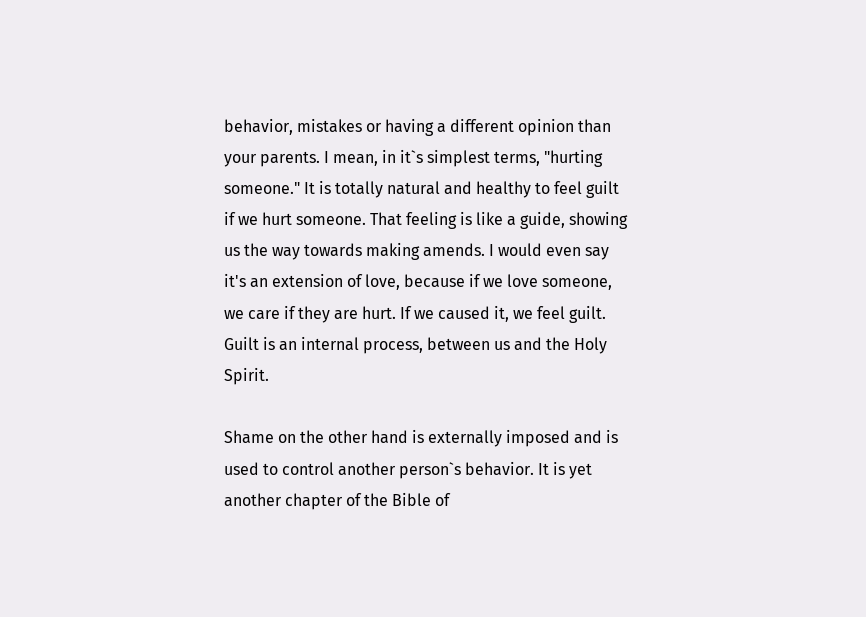behavior, mistakes or having a different opinion than your parents. I mean, in it`s simplest terms, "hurting someone." It is totally natural and healthy to feel guilt if we hurt someone. That feeling is like a guide, showing us the way towards making amends. I would even say it's an extension of love, because if we love someone, we care if they are hurt. If we caused it, we feel guilt. Guilt is an internal process, between us and the Holy Spirit.

Shame on the other hand is externally imposed and is used to control another person`s behavior. It is yet another chapter of the Bible of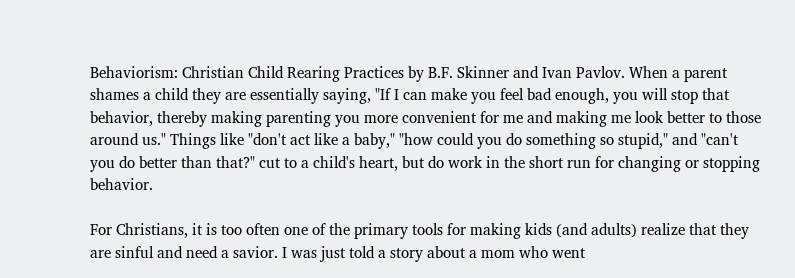Behaviorism: Christian Child Rearing Practices by B.F. Skinner and Ivan Pavlov. When a parent shames a child they are essentially saying, "If I can make you feel bad enough, you will stop that behavior, thereby making parenting you more convenient for me and making me look better to those around us." Things like "don't act like a baby," "how could you do something so stupid," and "can't you do better than that?" cut to a child's heart, but do work in the short run for changing or stopping behavior.

For Christians, it is too often one of the primary tools for making kids (and adults) realize that they are sinful and need a savior. I was just told a story about a mom who went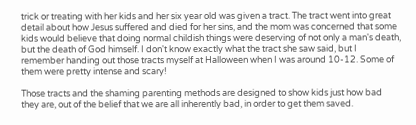trick or treating with her kids and her six year old was given a tract. The tract went into great detail about how Jesus suffered and died for her sins, and the mom was concerned that some kids would believe that doing normal childish things were deserving of not only a man's death, but the death of God himself. I don't know exactly what the tract she saw said, but I remember handing out those tracts myself at Halloween when I was around 10-12. Some of them were pretty intense and scary!

Those tracts and the shaming parenting methods are designed to show kids just how bad they are, out of the belief that we are all inherently bad, in order to get them saved.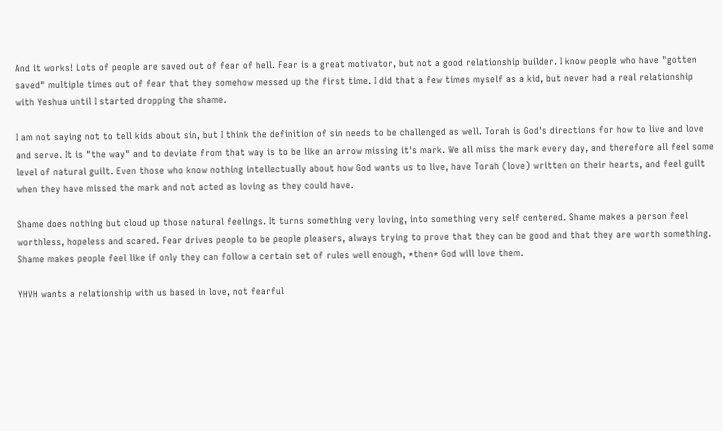And it works! Lots of people are saved out of fear of hell. Fear is a great motivator, but not a good relationship builder. I know people who have "gotten saved" multiple times out of fear that they somehow messed up the first time. I did that a few times myself as a kid, but never had a real relationship with Yeshua until I started dropping the shame.

I am not saying not to tell kids about sin, but I think the definition of sin needs to be challenged as well. Torah is God's directions for how to live and love and serve. It is "the way" and to deviate from that way is to be like an arrow missing it's mark. We all miss the mark every day, and therefore all feel some level of natural guilt. Even those who know nothing intellectually about how God wants us to live, have Torah (love) written on their hearts, and feel guilt when they have missed the mark and not acted as loving as they could have.

Shame does nothing but cloud up those natural feelings. It turns something very loving, into something very self centered. Shame makes a person feel worthless, hopeless and scared. Fear drives people to be people pleasers, always trying to prove that they can be good and that they are worth something. Shame makes people feel like if only they can follow a certain set of rules well enough, *then* God will love them.

YHVH wants a relationship with us based in love, not fearful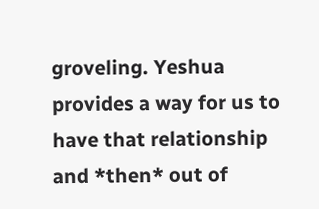groveling. Yeshua provides a way for us to have that relationship and *then* out of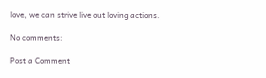love, we can strive live out loving actions.

No comments:

Post a Comment